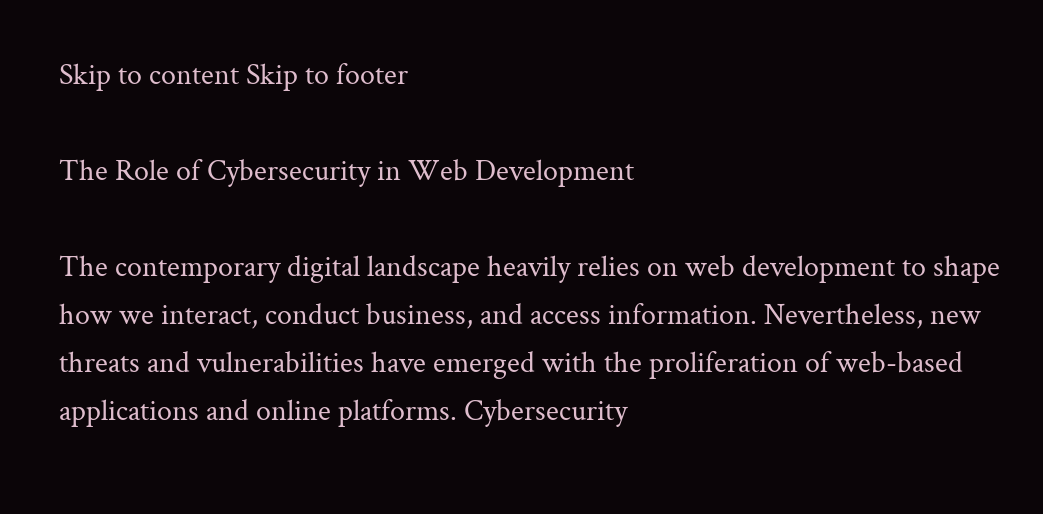Skip to content Skip to footer

The Role of Cybersecurity in Web Development

The contemporary digital landscape heavily relies on web development to shape how we interact, conduct business, and access information. Nevertheless, new threats and vulnerabilities have emerged with the proliferation of web-based applications and online platforms. Cybersecurity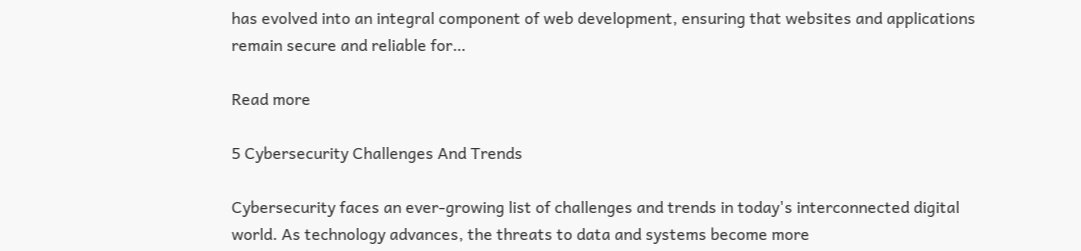has evolved into an integral component of web development, ensuring that websites and applications remain secure and reliable for…

Read more

5 Cybersecurity Challenges And Trends

Cybersecurity faces an ever-growing list of challenges and trends in today's interconnected digital world. As technology advances, the threats to data and systems become more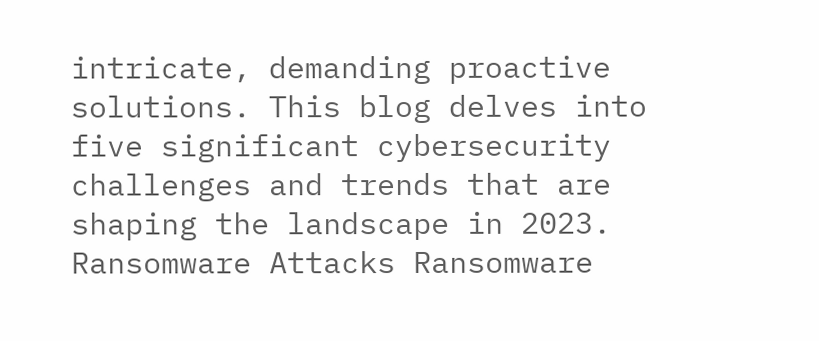intricate, demanding proactive solutions. This blog delves into five significant cybersecurity challenges and trends that are shaping the landscape in 2023. Ransomware Attacks Ransomware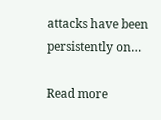attacks have been persistently on…

Read more